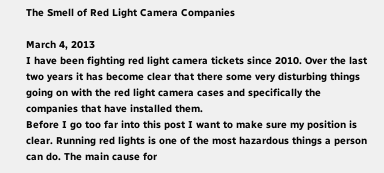The Smell of Red Light Camera Companies

March 4, 2013
I have been fighting red light camera tickets since 2010. Over the last two years it has become clear that there some very disturbing things going on with the red light camera cases and specifically the companies that have installed them.
Before I go too far into this post I want to make sure my position is clear. Running red lights is one of the most hazardous things a person can do. The main cause for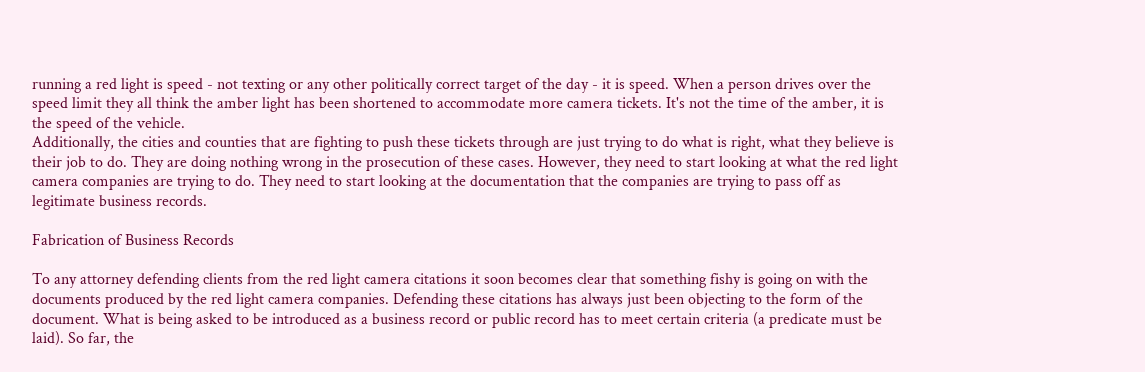running a red light is speed - not texting or any other politically correct target of the day - it is speed. When a person drives over the speed limit they all think the amber light has been shortened to accommodate more camera tickets. It's not the time of the amber, it is the speed of the vehicle.
Additionally, the cities and counties that are fighting to push these tickets through are just trying to do what is right, what they believe is their job to do. They are doing nothing wrong in the prosecution of these cases. However, they need to start looking at what the red light camera companies are trying to do. They need to start looking at the documentation that the companies are trying to pass off as legitimate business records.

Fabrication of Business Records

To any attorney defending clients from the red light camera citations it soon becomes clear that something fishy is going on with the documents produced by the red light camera companies. Defending these citations has always just been objecting to the form of the document. What is being asked to be introduced as a business record or public record has to meet certain criteria (a predicate must be laid). So far, the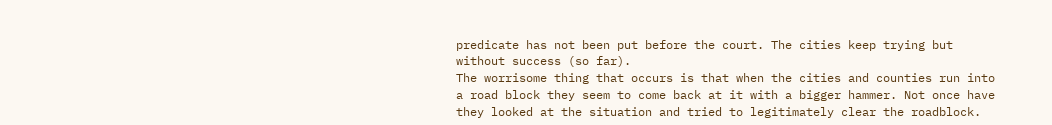predicate has not been put before the court. The cities keep trying but without success (so far).
The worrisome thing that occurs is that when the cities and counties run into a road block they seem to come back at it with a bigger hammer. Not once have they looked at the situation and tried to legitimately clear the roadblock.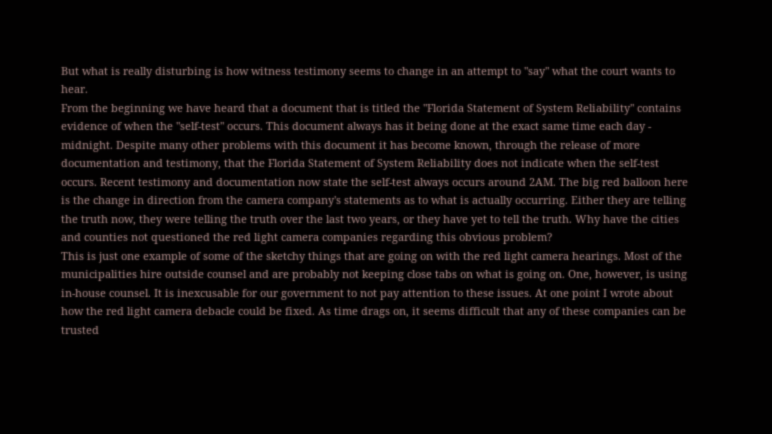But what is really disturbing is how witness testimony seems to change in an attempt to "say" what the court wants to hear.
From the beginning we have heard that a document that is titled the "Florida Statement of System Reliability" contains evidence of when the "self-test" occurs. This document always has it being done at the exact same time each day - midnight. Despite many other problems with this document it has become known, through the release of more documentation and testimony, that the Florida Statement of System Reliability does not indicate when the self-test occurs. Recent testimony and documentation now state the self-test always occurs around 2AM. The big red balloon here is the change in direction from the camera company's statements as to what is actually occurring. Either they are telling the truth now, they were telling the truth over the last two years, or they have yet to tell the truth. Why have the cities and counties not questioned the red light camera companies regarding this obvious problem?
This is just one example of some of the sketchy things that are going on with the red light camera hearings. Most of the municipalities hire outside counsel and are probably not keeping close tabs on what is going on. One, however, is using in-house counsel. It is inexcusable for our government to not pay attention to these issues. At one point I wrote about how the red light camera debacle could be fixed. As time drags on, it seems difficult that any of these companies can be trusted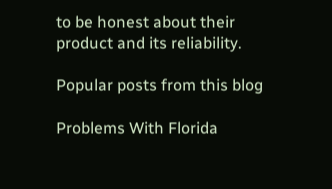to be honest about their product and its reliability.

Popular posts from this blog

Problems With Florida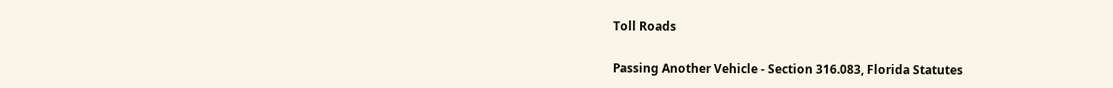Toll Roads

Passing Another Vehicle - Section 316.083, Florida Statutes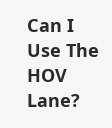Can I Use The HOV Lane?